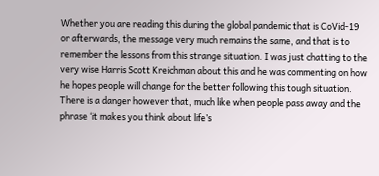Whether you are reading this during the global pandemic that is CoVid-19 or afterwards, the message very much remains the same, and that is to remember the lessons from this strange situation. I was just chatting to the very wise Harris Scott Kreichman about this and he was commenting on how he hopes people will change for the better following this tough situation.  There is a danger however that, much like when people pass away and the phrase ‘it makes you think about life’s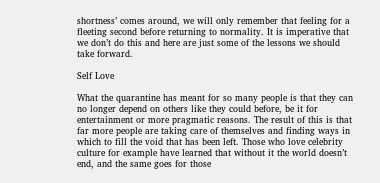shortness’ comes around, we will only remember that feeling for a fleeting second before returning to normality. It is imperative that we don’t do this and here are just some of the lessons we should take forward.

Self Love

What the quarantine has meant for so many people is that they can no longer depend on others like they could before, be it for entertainment or more pragmatic reasons. The result of this is that far more people are taking care of themselves and finding ways in which to fill the void that has been left. Those who love celebrity culture for example have learned that without it the world doesn’t end, and the same goes for those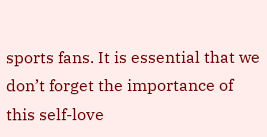sports fans. It is essential that we don’t forget the importance of this self-love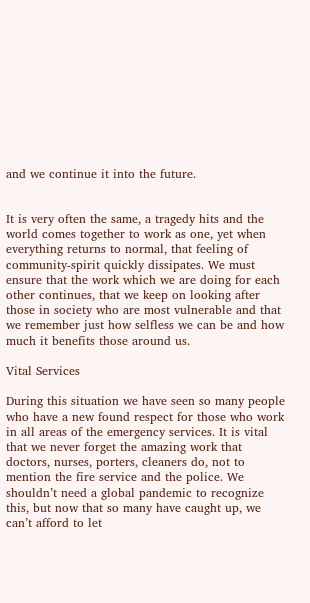and we continue it into the future.


It is very often the same, a tragedy hits and the world comes together to work as one, yet when everything returns to normal, that feeling of community-spirit quickly dissipates. We must ensure that the work which we are doing for each other continues, that we keep on looking after those in society who are most vulnerable and that we remember just how selfless we can be and how much it benefits those around us.

Vital Services

During this situation we have seen so many people who have a new found respect for those who work in all areas of the emergency services. It is vital that we never forget the amazing work that doctors, nurses, porters, cleaners do, not to mention the fire service and the police. We shouldn’t need a global pandemic to recognize this, but now that so many have caught up, we can’t afford to let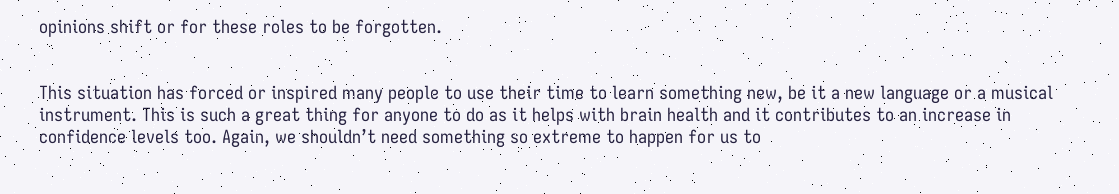opinions shift or for these roles to be forgotten.


This situation has forced or inspired many people to use their time to learn something new, be it a new language or a musical instrument. This is such a great thing for anyone to do as it helps with brain health and it contributes to an increase in confidence levels too. Again, we shouldn’t need something so extreme to happen for us to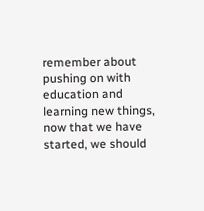remember about pushing on with education and learning new things, now that we have started, we should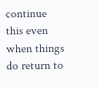continue this even when things do return to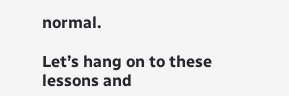normal.

Let’s hang on to these lessons and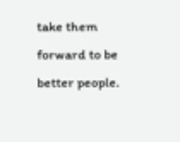take them forward to be better people.